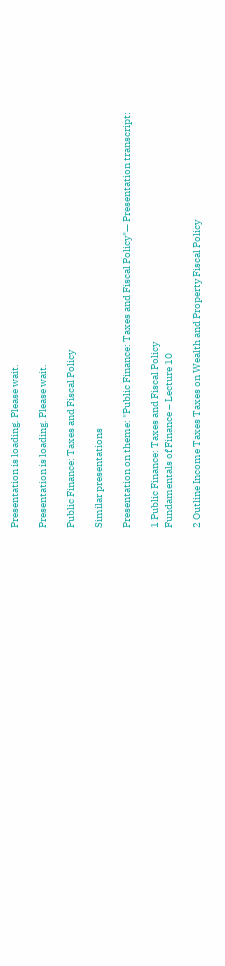Presentation is loading. Please wait.

Presentation is loading. Please wait.

Public Finance: Taxes and Fiscal Policy

Similar presentations

Presentation on theme: "Public Finance: Taxes and Fiscal Policy"— Presentation transcript:

1 Public Finance: Taxes and Fiscal Policy
Fundamentals of Finance – Lecture 10

2 Outline Income Taxes Taxes on Wealth and Property Fiscal Policy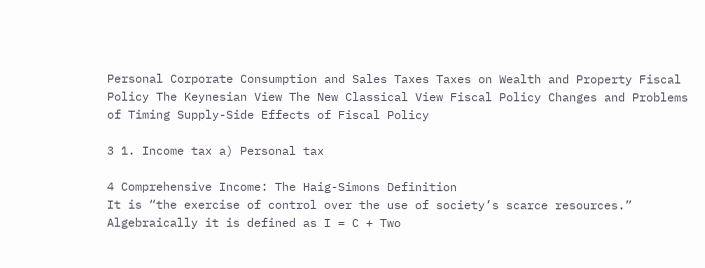Personal Corporate Consumption and Sales Taxes Taxes on Wealth and Property Fiscal Policy The Keynesian View The New Classical View Fiscal Policy Changes and Problems of Timing Supply-Side Effects of Fiscal Policy

3 1. Income tax a) Personal tax

4 Comprehensive Income: The Haig-Simons Definition
It is “the exercise of control over the use of society’s scarce resources.” Algebraically it is defined as I = C + Two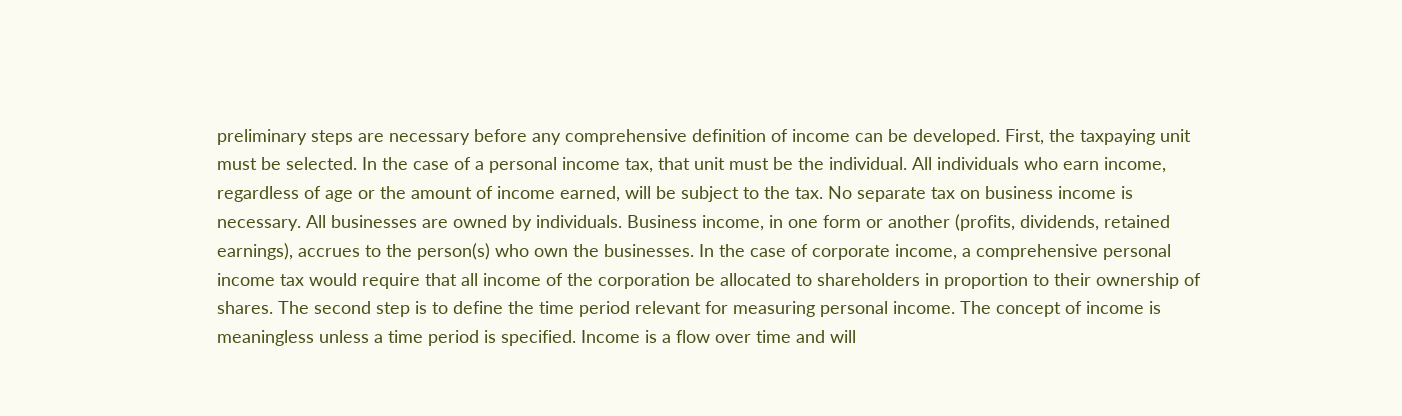preliminary steps are necessary before any comprehensive definition of income can be developed. First, the taxpaying unit must be selected. In the case of a personal income tax, that unit must be the individual. All individuals who earn income, regardless of age or the amount of income earned, will be subject to the tax. No separate tax on business income is necessary. All businesses are owned by individuals. Business income, in one form or another (profits, dividends, retained earnings), accrues to the person(s) who own the businesses. In the case of corporate income, a comprehensive personal income tax would require that all income of the corporation be allocated to shareholders in proportion to their ownership of shares. The second step is to define the time period relevant for measuring personal income. The concept of income is meaningless unless a time period is specified. Income is a flow over time and will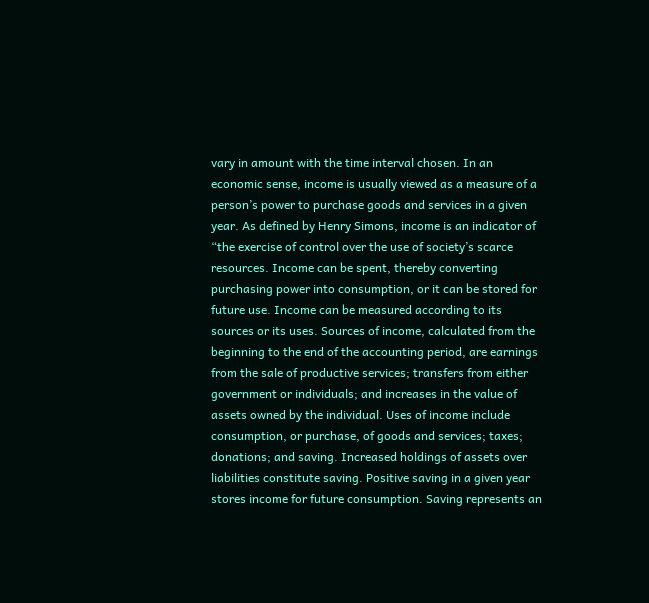vary in amount with the time interval chosen. In an economic sense, income is usually viewed as a measure of a person’s power to purchase goods and services in a given year. As defined by Henry Simons, income is an indicator of “the exercise of control over the use of society’s scarce resources. Income can be spent, thereby converting purchasing power into consumption, or it can be stored for future use. Income can be measured according to its sources or its uses. Sources of income, calculated from the beginning to the end of the accounting period, are earnings from the sale of productive services; transfers from either government or individuals; and increases in the value of assets owned by the individual. Uses of income include consumption, or purchase, of goods and services; taxes; donations; and saving. Increased holdings of assets over liabilities constitute saving. Positive saving in a given year stores income for future consumption. Saving represents an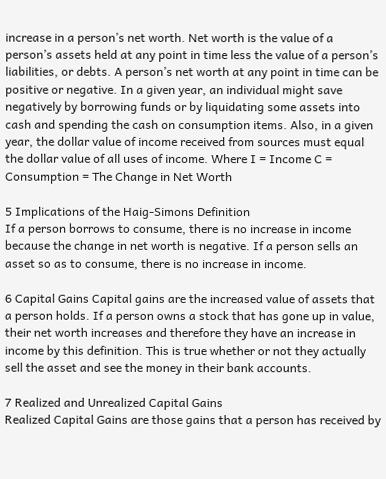increase in a person’s net worth. Net worth is the value of a person’s assets held at any point in time less the value of a person’s liabilities, or debts. A person’s net worth at any point in time can be positive or negative. In a given year, an individual might save negatively by borrowing funds or by liquidating some assets into cash and spending the cash on consumption items. Also, in a given year, the dollar value of income received from sources must equal the dollar value of all uses of income. Where I = Income C = Consumption = The Change in Net Worth

5 Implications of the Haig-Simons Definition
If a person borrows to consume, there is no increase in income because the change in net worth is negative. If a person sells an asset so as to consume, there is no increase in income.

6 Capital Gains Capital gains are the increased value of assets that a person holds. If a person owns a stock that has gone up in value, their net worth increases and therefore they have an increase in income by this definition. This is true whether or not they actually sell the asset and see the money in their bank accounts.

7 Realized and Unrealized Capital Gains
Realized Capital Gains are those gains that a person has received by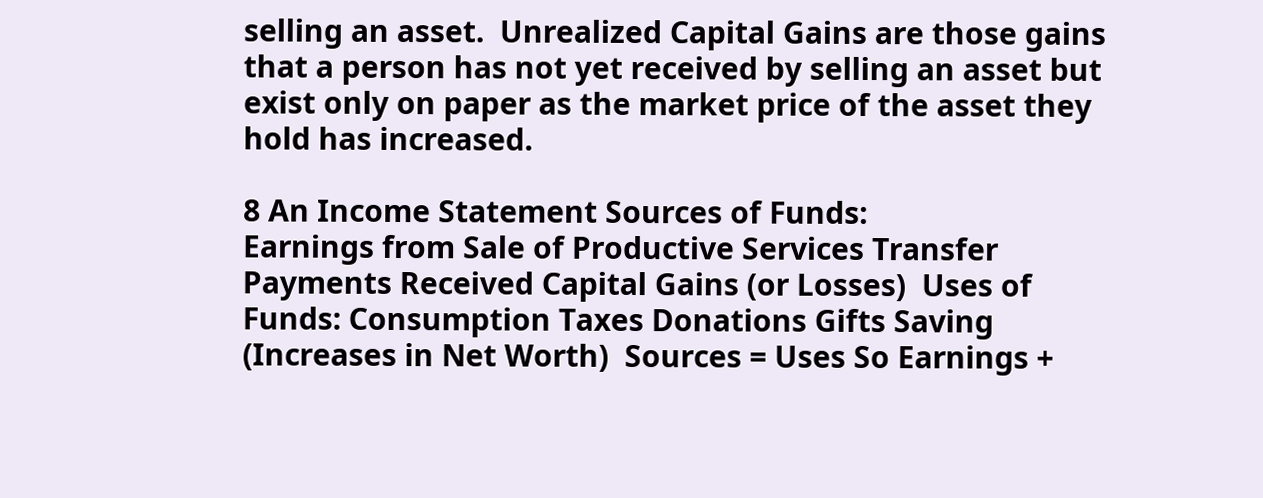selling an asset.  Unrealized Capital Gains are those gains that a person has not yet received by selling an asset but exist only on paper as the market price of the asset they hold has increased.

8 An Income Statement Sources of Funds:
Earnings from Sale of Productive Services Transfer Payments Received Capital Gains (or Losses)  Uses of Funds: Consumption Taxes Donations Gifts Saving (Increases in Net Worth)  Sources = Uses So Earnings +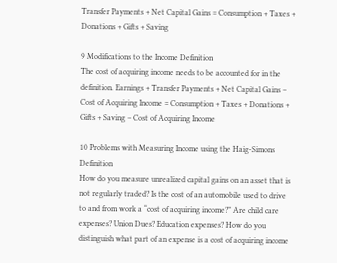Transfer Payments + Net Capital Gains = Consumption + Taxes + Donations + Gifts + Saving

9 Modifications to the Income Definition
The cost of acquiring income needs to be accounted for in the definition. Earnings + Transfer Payments + Net Capital Gains – Cost of Acquiring Income = Consumption + Taxes + Donations + Gifts + Saving – Cost of Acquiring Income

10 Problems with Measuring Income using the Haig-Simons Definition
How do you measure unrealized capital gains on an asset that is not regularly traded? Is the cost of an automobile used to drive to and from work a “cost of acquiring income?” Are child care expenses? Union Dues? Education expenses? How do you distinguish what part of an expense is a cost of acquiring income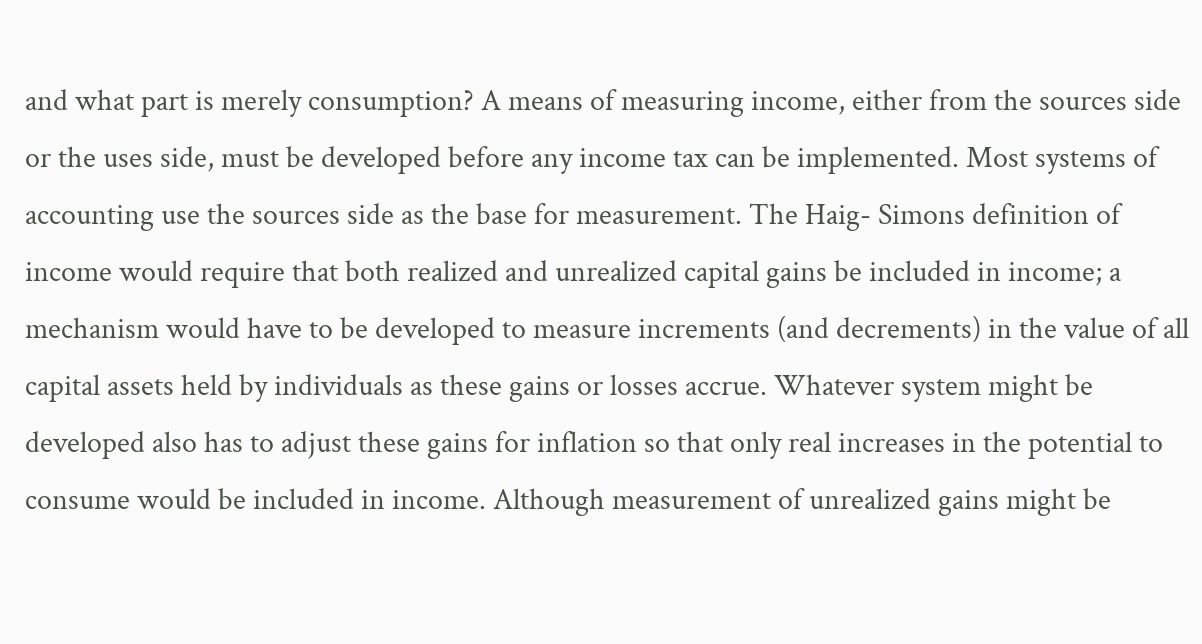and what part is merely consumption? A means of measuring income, either from the sources side or the uses side, must be developed before any income tax can be implemented. Most systems of accounting use the sources side as the base for measurement. The Haig- Simons definition of income would require that both realized and unrealized capital gains be included in income; a mechanism would have to be developed to measure increments (and decrements) in the value of all capital assets held by individuals as these gains or losses accrue. Whatever system might be developed also has to adjust these gains for inflation so that only real increases in the potential to consume would be included in income. Although measurement of unrealized gains might be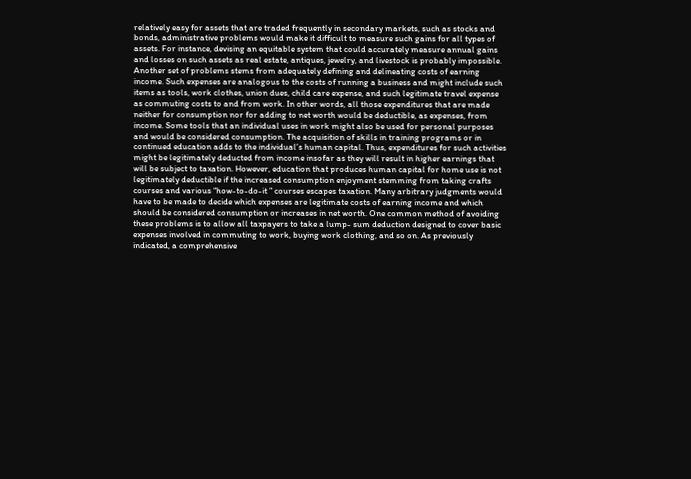relatively easy for assets that are traded frequently in secondary markets, such as stocks and bonds, administrative problems would make it difficult to measure such gains for all types of assets. For instance, devising an equitable system that could accurately measure annual gains and losses on such assets as real estate, antiques, jewelry, and livestock is probably impossible. Another set of problems stems from adequately defining and delineating costs of earning income. Such expenses are analogous to the costs of running a business and might include such items as tools, work clothes, union dues, child care expense, and such legitimate travel expense as commuting costs to and from work. In other words, all those expenditures that are made neither for consumption nor for adding to net worth would be deductible, as expenses, from income. Some tools that an individual uses in work might also be used for personal purposes and would be considered consumption. The acquisition of skills in training programs or in continued education adds to the individual’s human capital. Thus, expenditures for such activities might be legitimately deducted from income insofar as they will result in higher earnings that will be subject to taxation. However, education that produces human capital for home use is not legitimately deductible if the increased consumption enjoyment stemming from taking crafts courses and various “how-to-do-it ” courses escapes taxation. Many arbitrary judgments would have to be made to decide which expenses are legitimate costs of earning income and which should be considered consumption or increases in net worth. One common method of avoiding these problems is to allow all taxpayers to take a lump- sum deduction designed to cover basic expenses involved in commuting to work, buying work clothing, and so on. As previously indicated, a comprehensive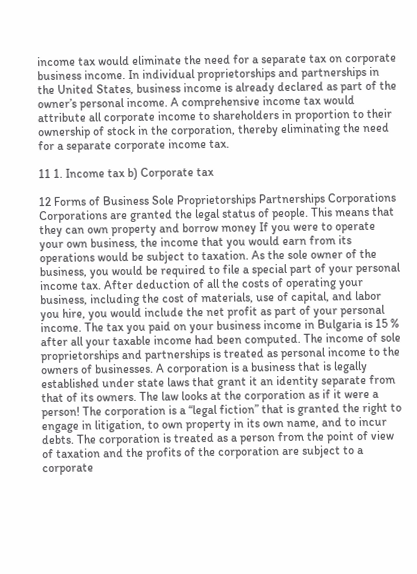income tax would eliminate the need for a separate tax on corporate business income. In individual proprietorships and partnerships in the United States, business income is already declared as part of the owner’s personal income. A comprehensive income tax would attribute all corporate income to shareholders in proportion to their ownership of stock in the corporation, thereby eliminating the need for a separate corporate income tax.

11 1. Income tax b) Corporate tax

12 Forms of Business Sole Proprietorships Partnerships Corporations
Corporations are granted the legal status of people. This means that they can own property and borrow money If you were to operate your own business, the income that you would earn from its operations would be subject to taxation. As the sole owner of the business, you would be required to file a special part of your personal income tax. After deduction of all the costs of operating your business, including the cost of materials, use of capital, and labor you hire, you would include the net profit as part of your personal income. The tax you paid on your business income in Bulgaria is 15 % after all your taxable income had been computed. The income of sole proprietorships and partnerships is treated as personal income to the owners of businesses. A corporation is a business that is legally established under state laws that grant it an identity separate from that of its owners. The law looks at the corporation as if it were a person! The corporation is a “legal fiction” that is granted the right to engage in litigation, to own property in its own name, and to incur debts. The corporation is treated as a person from the point of view of taxation and the profits of the corporation are subject to a corporate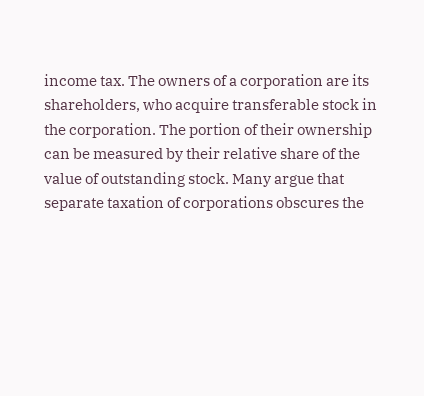income tax. The owners of a corporation are its shareholders, who acquire transferable stock in the corporation. The portion of their ownership can be measured by their relative share of the value of outstanding stock. Many argue that separate taxation of corporations obscures the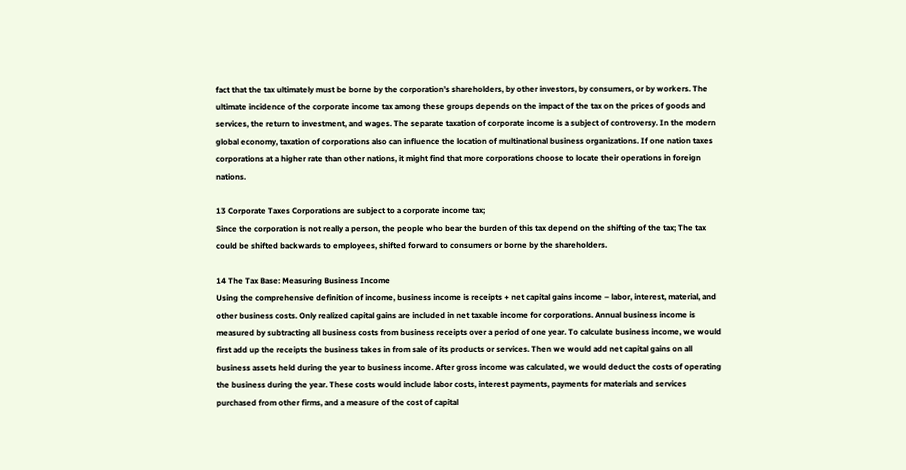fact that the tax ultimately must be borne by the corporation’s shareholders, by other investors, by consumers, or by workers. The ultimate incidence of the corporate income tax among these groups depends on the impact of the tax on the prices of goods and services, the return to investment, and wages. The separate taxation of corporate income is a subject of controversy. In the modern global economy, taxation of corporations also can influence the location of multinational business organizations. If one nation taxes corporations at a higher rate than other nations, it might find that more corporations choose to locate their operations in foreign nations.

13 Corporate Taxes Corporations are subject to a corporate income tax;
Since the corporation is not really a person, the people who bear the burden of this tax depend on the shifting of the tax; The tax could be shifted backwards to employees, shifted forward to consumers or borne by the shareholders.

14 The Tax Base: Measuring Business Income
Using the comprehensive definition of income, business income is receipts + net capital gains income – labor, interest, material, and other business costs. Only realized capital gains are included in net taxable income for corporations. Annual business income is measured by subtracting all business costs from business receipts over a period of one year. To calculate business income, we would first add up the receipts the business takes in from sale of its products or services. Then we would add net capital gains on all business assets held during the year to business income. After gross income was calculated, we would deduct the costs of operating the business during the year. These costs would include labor costs, interest payments, payments for materials and services purchased from other firms, and a measure of the cost of capital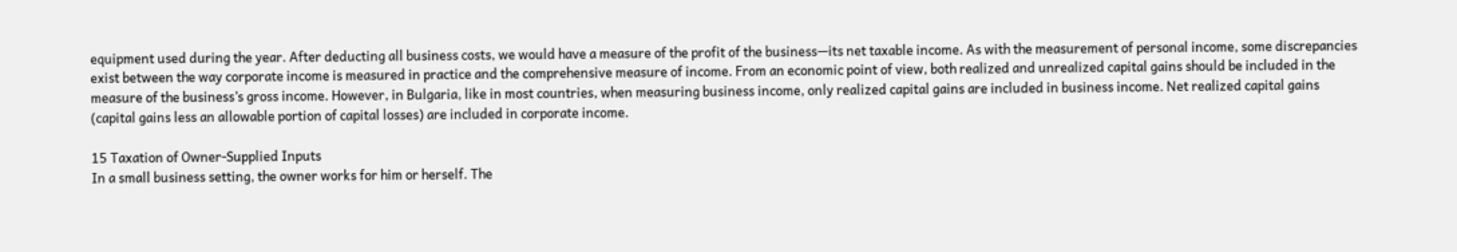equipment used during the year. After deducting all business costs, we would have a measure of the profit of the business—its net taxable income. As with the measurement of personal income, some discrepancies exist between the way corporate income is measured in practice and the comprehensive measure of income. From an economic point of view, both realized and unrealized capital gains should be included in the measure of the business’s gross income. However, in Bulgaria, like in most countries, when measuring business income, only realized capital gains are included in business income. Net realized capital gains (capital gains less an allowable portion of capital losses) are included in corporate income.

15 Taxation of Owner-Supplied Inputs
In a small business setting, the owner works for him or herself. The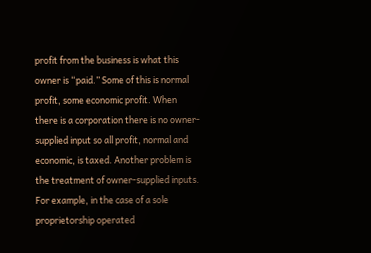profit from the business is what this owner is “paid.” Some of this is normal profit, some economic profit. When there is a corporation there is no owner-supplied input so all profit, normal and economic, is taxed. Another problem is the treatment of owner-supplied inputs. For example, in the case of a sole proprietorship operated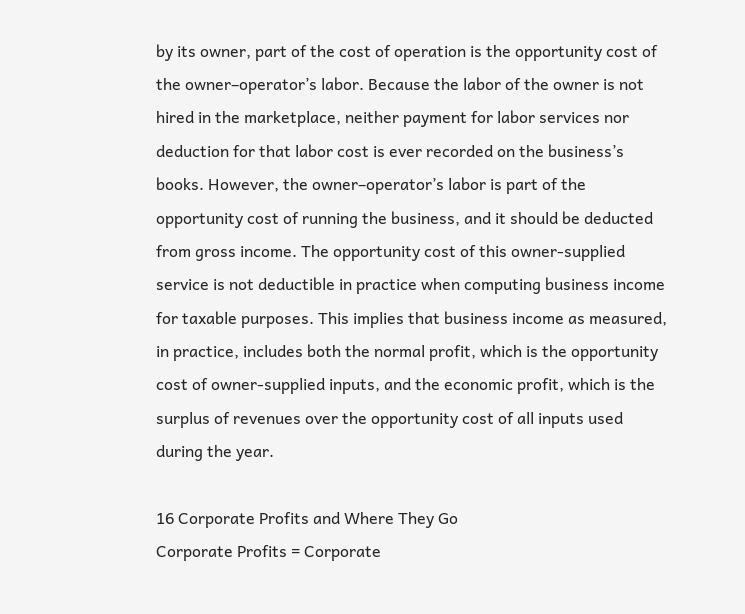by its owner, part of the cost of operation is the opportunity cost of the owner–operator’s labor. Because the labor of the owner is not hired in the marketplace, neither payment for labor services nor deduction for that labor cost is ever recorded on the business’s books. However, the owner–operator’s labor is part of the opportunity cost of running the business, and it should be deducted from gross income. The opportunity cost of this owner-supplied service is not deductible in practice when computing business income for taxable purposes. This implies that business income as measured, in practice, includes both the normal profit, which is the opportunity cost of owner-supplied inputs, and the economic profit, which is the surplus of revenues over the opportunity cost of all inputs used during the year.

16 Corporate Profits and Where They Go
Corporate Profits = Corporate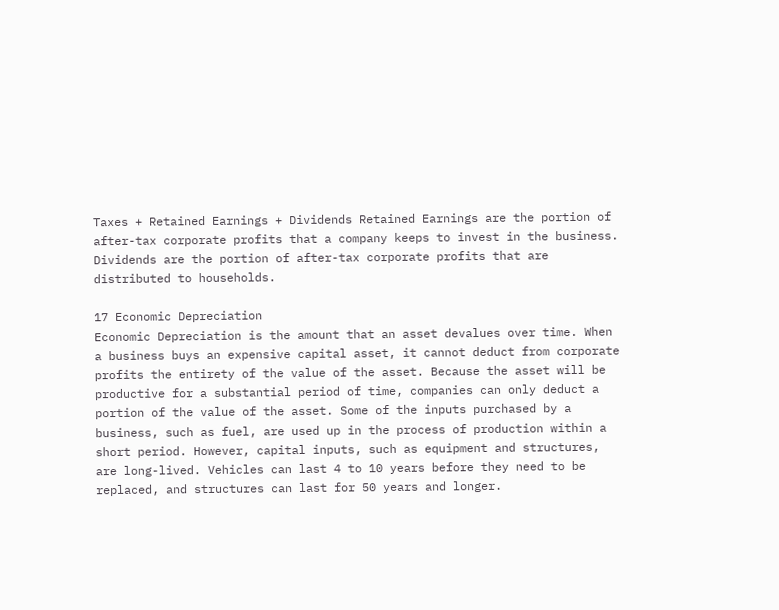Taxes + Retained Earnings + Dividends Retained Earnings are the portion of after-tax corporate profits that a company keeps to invest in the business. Dividends are the portion of after-tax corporate profits that are distributed to households.

17 Economic Depreciation
Economic Depreciation is the amount that an asset devalues over time. When a business buys an expensive capital asset, it cannot deduct from corporate profits the entirety of the value of the asset. Because the asset will be productive for a substantial period of time, companies can only deduct a portion of the value of the asset. Some of the inputs purchased by a business, such as fuel, are used up in the process of production within a short period. However, capital inputs, such as equipment and structures, are long-lived. Vehicles can last 4 to 10 years before they need to be replaced, and structures can last for 50 years and longer.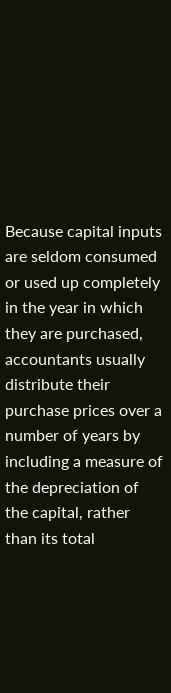Because capital inputs are seldom consumed or used up completely in the year in which they are purchased, accountants usually distribute their purchase prices over a number of years by including a measure of the depreciation of the capital, rather than its total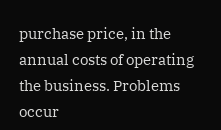purchase price, in the annual costs of operating the business. Problems occur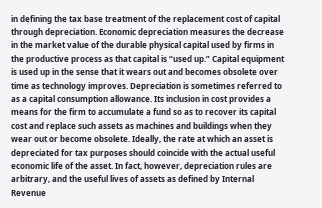in defining the tax base treatment of the replacement cost of capital through depreciation. Economic depreciation measures the decrease in the market value of the durable physical capital used by firms in the productive process as that capital is “used up.” Capital equipment is used up in the sense that it wears out and becomes obsolete over time as technology improves. Depreciation is sometimes referred to as a capital consumption allowance. Its inclusion in cost provides a means for the firm to accumulate a fund so as to recover its capital cost and replace such assets as machines and buildings when they wear out or become obsolete. Ideally, the rate at which an asset is depreciated for tax purposes should coincide with the actual useful economic life of the asset. In fact, however, depreciation rules are arbitrary, and the useful lives of assets as defined by Internal Revenue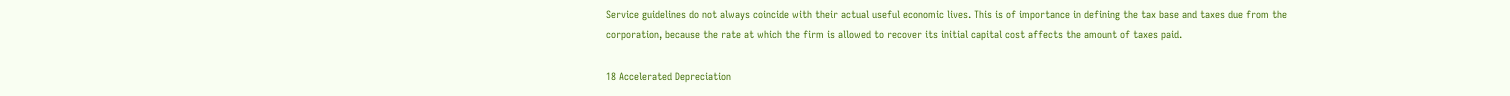Service guidelines do not always coincide with their actual useful economic lives. This is of importance in defining the tax base and taxes due from the corporation, because the rate at which the firm is allowed to recover its initial capital cost affects the amount of taxes paid.

18 Accelerated Depreciation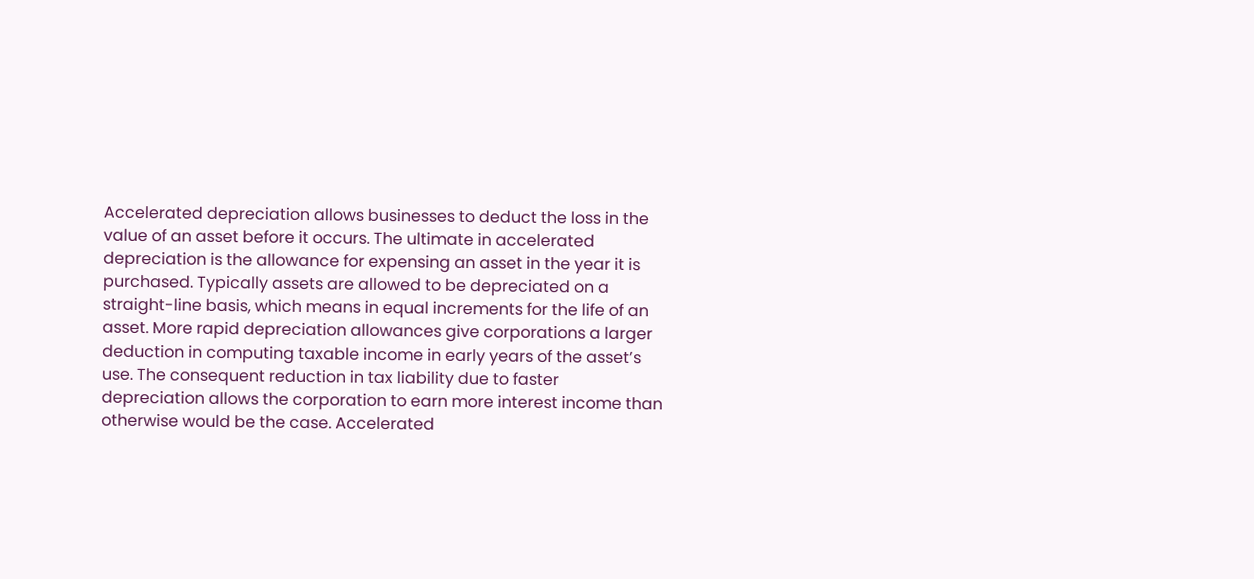Accelerated depreciation allows businesses to deduct the loss in the value of an asset before it occurs. The ultimate in accelerated depreciation is the allowance for expensing an asset in the year it is purchased. Typically assets are allowed to be depreciated on a straight-line basis, which means in equal increments for the life of an asset. More rapid depreciation allowances give corporations a larger deduction in computing taxable income in early years of the asset’s use. The consequent reduction in tax liability due to faster depreciation allows the corporation to earn more interest income than otherwise would be the case. Accelerated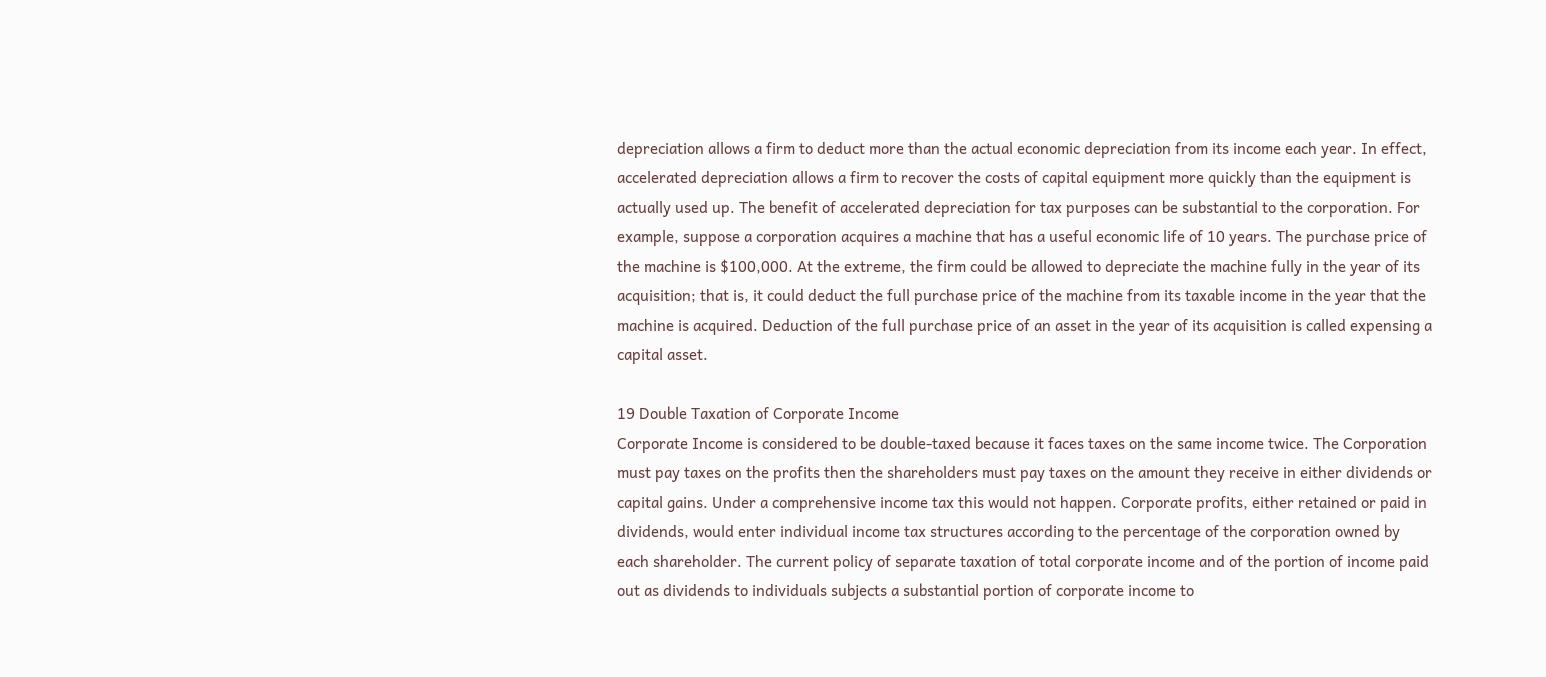depreciation allows a firm to deduct more than the actual economic depreciation from its income each year. In effect, accelerated depreciation allows a firm to recover the costs of capital equipment more quickly than the equipment is actually used up. The benefit of accelerated depreciation for tax purposes can be substantial to the corporation. For example, suppose a corporation acquires a machine that has a useful economic life of 10 years. The purchase price of the machine is $100,000. At the extreme, the firm could be allowed to depreciate the machine fully in the year of its acquisition; that is, it could deduct the full purchase price of the machine from its taxable income in the year that the machine is acquired. Deduction of the full purchase price of an asset in the year of its acquisition is called expensing a capital asset.

19 Double Taxation of Corporate Income
Corporate Income is considered to be double-taxed because it faces taxes on the same income twice. The Corporation must pay taxes on the profits then the shareholders must pay taxes on the amount they receive in either dividends or capital gains. Under a comprehensive income tax this would not happen. Corporate profits, either retained or paid in dividends, would enter individual income tax structures according to the percentage of the corporation owned by each shareholder. The current policy of separate taxation of total corporate income and of the portion of income paid out as dividends to individuals subjects a substantial portion of corporate income to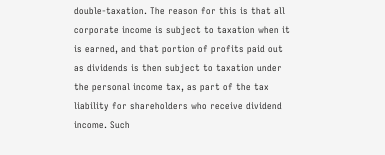double-taxation. The reason for this is that all corporate income is subject to taxation when it is earned, and that portion of profits paid out as dividends is then subject to taxation under the personal income tax, as part of the tax liability for shareholders who receive dividend income. Such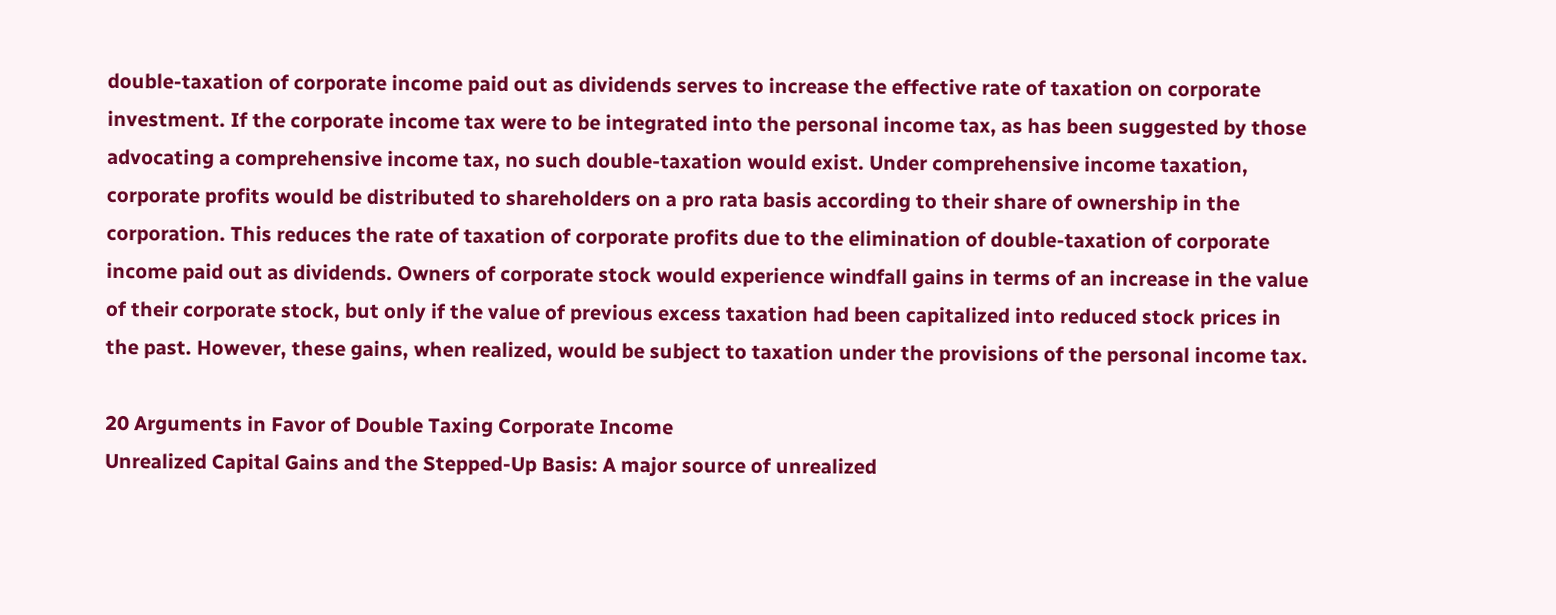double-taxation of corporate income paid out as dividends serves to increase the effective rate of taxation on corporate investment. If the corporate income tax were to be integrated into the personal income tax, as has been suggested by those advocating a comprehensive income tax, no such double-taxation would exist. Under comprehensive income taxation, corporate profits would be distributed to shareholders on a pro rata basis according to their share of ownership in the corporation. This reduces the rate of taxation of corporate profits due to the elimination of double-taxation of corporate income paid out as dividends. Owners of corporate stock would experience windfall gains in terms of an increase in the value of their corporate stock, but only if the value of previous excess taxation had been capitalized into reduced stock prices in the past. However, these gains, when realized, would be subject to taxation under the provisions of the personal income tax.

20 Arguments in Favor of Double Taxing Corporate Income
Unrealized Capital Gains and the Stepped-Up Basis: A major source of unrealized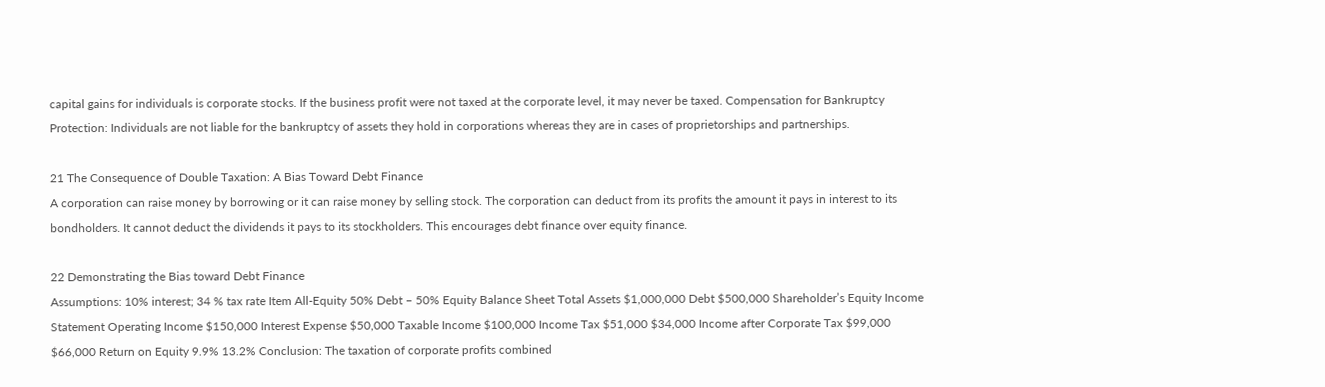capital gains for individuals is corporate stocks. If the business profit were not taxed at the corporate level, it may never be taxed. Compensation for Bankruptcy Protection: Individuals are not liable for the bankruptcy of assets they hold in corporations whereas they are in cases of proprietorships and partnerships.

21 The Consequence of Double Taxation: A Bias Toward Debt Finance
A corporation can raise money by borrowing or it can raise money by selling stock. The corporation can deduct from its profits the amount it pays in interest to its bondholders. It cannot deduct the dividends it pays to its stockholders. This encourages debt finance over equity finance.

22 Demonstrating the Bias toward Debt Finance
Assumptions: 10% interest; 34 % tax rate Item All-Equity 50% Debt – 50% Equity Balance Sheet Total Assets $1,000,000 Debt $500,000 Shareholder’s Equity Income Statement Operating Income $150,000 Interest Expense $50,000 Taxable Income $100,000 Income Tax $51,000 $34,000 Income after Corporate Tax $99,000 $66,000 Return on Equity 9.9% 13.2% Conclusion: The taxation of corporate profits combined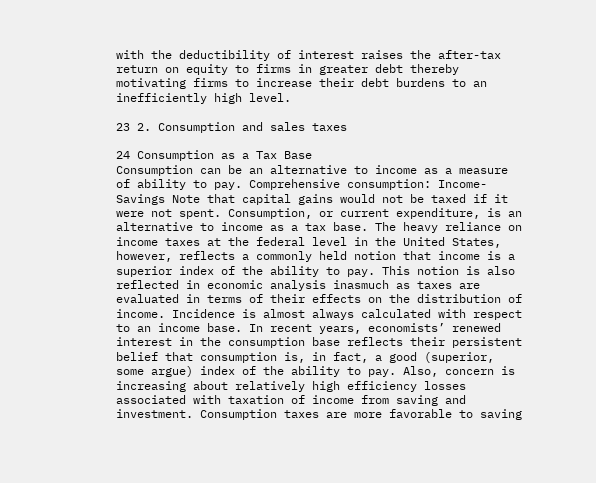with the deductibility of interest raises the after-tax return on equity to firms in greater debt thereby motivating firms to increase their debt burdens to an inefficiently high level.

23 2. Consumption and sales taxes

24 Consumption as a Tax Base
Consumption can be an alternative to income as a measure of ability to pay. Comprehensive consumption: Income-Savings Note that capital gains would not be taxed if it were not spent. Consumption, or current expenditure, is an alternative to income as a tax base. The heavy reliance on income taxes at the federal level in the United States, however, reflects a commonly held notion that income is a superior index of the ability to pay. This notion is also reflected in economic analysis inasmuch as taxes are evaluated in terms of their effects on the distribution of income. Incidence is almost always calculated with respect to an income base. In recent years, economists’ renewed interest in the consumption base reflects their persistent belief that consumption is, in fact, a good (superior, some argue) index of the ability to pay. Also, concern is increasing about relatively high efficiency losses associated with taxation of income from saving and investment. Consumption taxes are more favorable to saving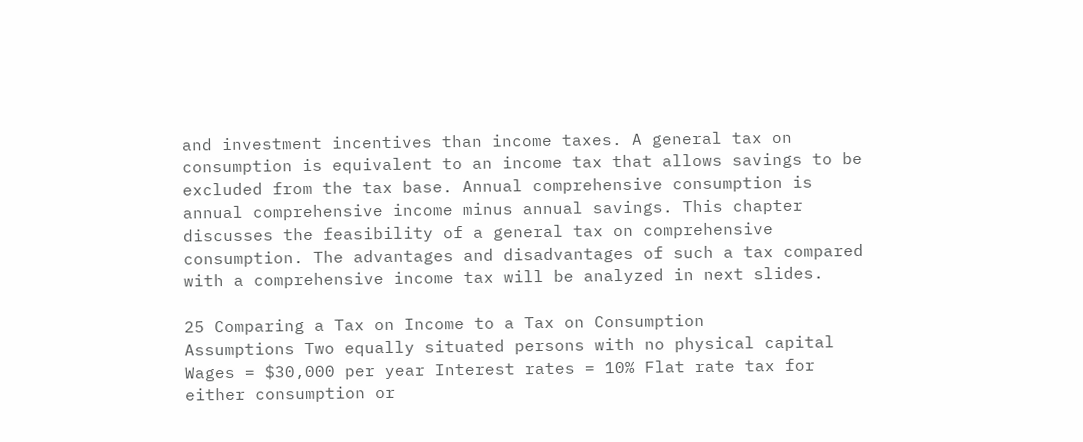and investment incentives than income taxes. A general tax on consumption is equivalent to an income tax that allows savings to be excluded from the tax base. Annual comprehensive consumption is annual comprehensive income minus annual savings. This chapter discusses the feasibility of a general tax on comprehensive consumption. The advantages and disadvantages of such a tax compared with a comprehensive income tax will be analyzed in next slides.

25 Comparing a Tax on Income to a Tax on Consumption
Assumptions Two equally situated persons with no physical capital Wages = $30,000 per year Interest rates = 10% Flat rate tax for either consumption or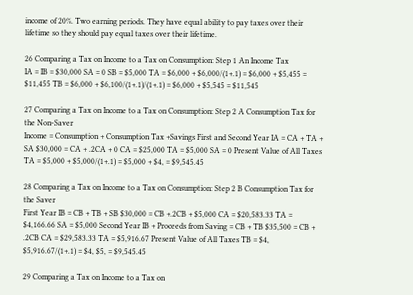income of 20%. Two earning periods. They have equal ability to pay taxes over their lifetime so they should pay equal taxes over their lifetime.

26 Comparing a Tax on Income to a Tax on Consumption: Step 1 An Income Tax
IA = IB = $30,000 SA = 0 SB = $5,000 TA = $6,000 + $6,000/(1+.1) = $6,000 + $5,455 = $11,455 TB = $6,000 + $6,100/(1+.1)/(1+.1) = $6,000 + $5,545 = $11,545

27 Comparing a Tax on Income to a Tax on Consumption: Step 2 A Consumption Tax for the Non-Saver
Income = Consumption + Consumption Tax +Savings First and Second Year IA = CA + TA + SA $30,000 = CA + .2CA + 0 CA = $25,000 TA = $5,000 SA = 0 Present Value of All Taxes TA = $5,000 + $5,000/(1+.1) = $5,000 + $4, = $9,545.45

28 Comparing a Tax on Income to a Tax on Consumption: Step 2 B Consumption Tax for the Saver
First Year IB = CB + TB + SB $30,000 = CB +.2CB + $5,000 CA = $20,583.33 TA = $4,166.66 SA = $5,000 Second Year IB + Proceeds from Saving = CB + TB $35,500 = CB + .2CB CA = $29,583.33 TA = $5,916.67 Present Value of All Taxes TB = $4, $5,916.67/(1+.1) = $4, $5, = $9,545.45

29 Comparing a Tax on Income to a Tax on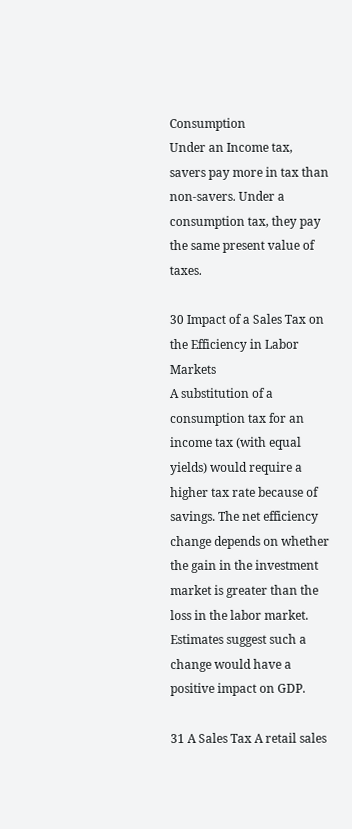Consumption
Under an Income tax, savers pay more in tax than non-savers. Under a consumption tax, they pay the same present value of taxes.

30 Impact of a Sales Tax on the Efficiency in Labor Markets
A substitution of a consumption tax for an income tax (with equal yields) would require a higher tax rate because of savings. The net efficiency change depends on whether the gain in the investment market is greater than the loss in the labor market. Estimates suggest such a change would have a positive impact on GDP.

31 A Sales Tax A retail sales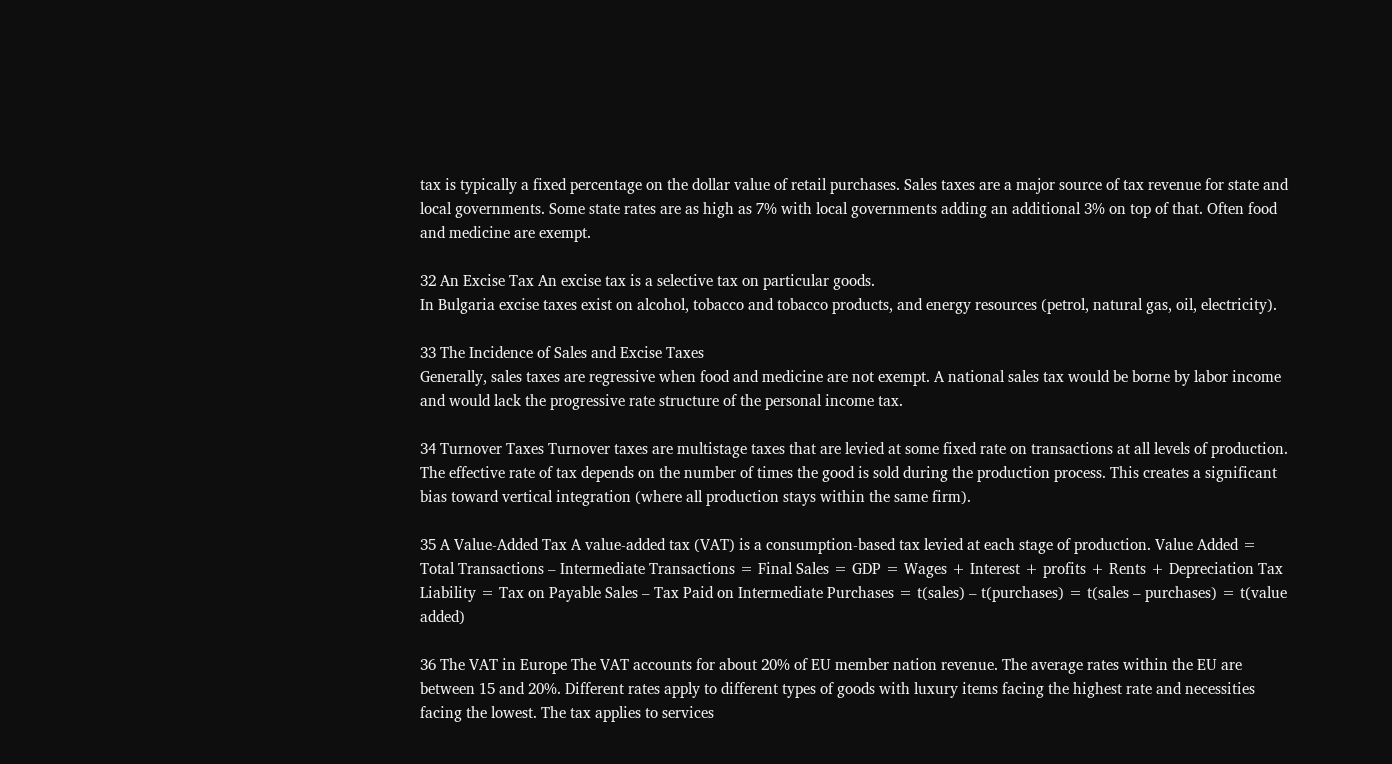tax is typically a fixed percentage on the dollar value of retail purchases. Sales taxes are a major source of tax revenue for state and local governments. Some state rates are as high as 7% with local governments adding an additional 3% on top of that. Often food and medicine are exempt.

32 An Excise Tax An excise tax is a selective tax on particular goods.
In Bulgaria excise taxes exist on alcohol, tobacco and tobacco products, and energy resources (petrol, natural gas, oil, electricity).

33 The Incidence of Sales and Excise Taxes
Generally, sales taxes are regressive when food and medicine are not exempt. A national sales tax would be borne by labor income and would lack the progressive rate structure of the personal income tax.

34 Turnover Taxes Turnover taxes are multistage taxes that are levied at some fixed rate on transactions at all levels of production. The effective rate of tax depends on the number of times the good is sold during the production process. This creates a significant bias toward vertical integration (where all production stays within the same firm).

35 A Value-Added Tax A value-added tax (VAT) is a consumption-based tax levied at each stage of production. Value Added = Total Transactions – Intermediate Transactions = Final Sales = GDP = Wages + Interest + profits + Rents + Depreciation Tax Liability = Tax on Payable Sales – Tax Paid on Intermediate Purchases = t(sales) – t(purchases) = t(sales – purchases) = t(value added)

36 The VAT in Europe The VAT accounts for about 20% of EU member nation revenue. The average rates within the EU are between 15 and 20%. Different rates apply to different types of goods with luxury items facing the highest rate and necessities facing the lowest. The tax applies to services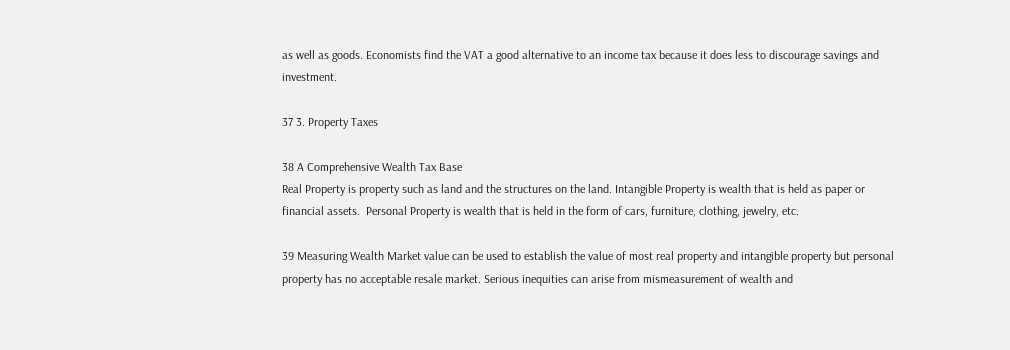as well as goods. Economists find the VAT a good alternative to an income tax because it does less to discourage savings and investment.

37 3. Property Taxes

38 A Comprehensive Wealth Tax Base
Real Property is property such as land and the structures on the land. Intangible Property is wealth that is held as paper or financial assets.  Personal Property is wealth that is held in the form of cars, furniture, clothing, jewelry, etc.

39 Measuring Wealth Market value can be used to establish the value of most real property and intangible property but personal property has no acceptable resale market. Serious inequities can arise from mismeasurement of wealth and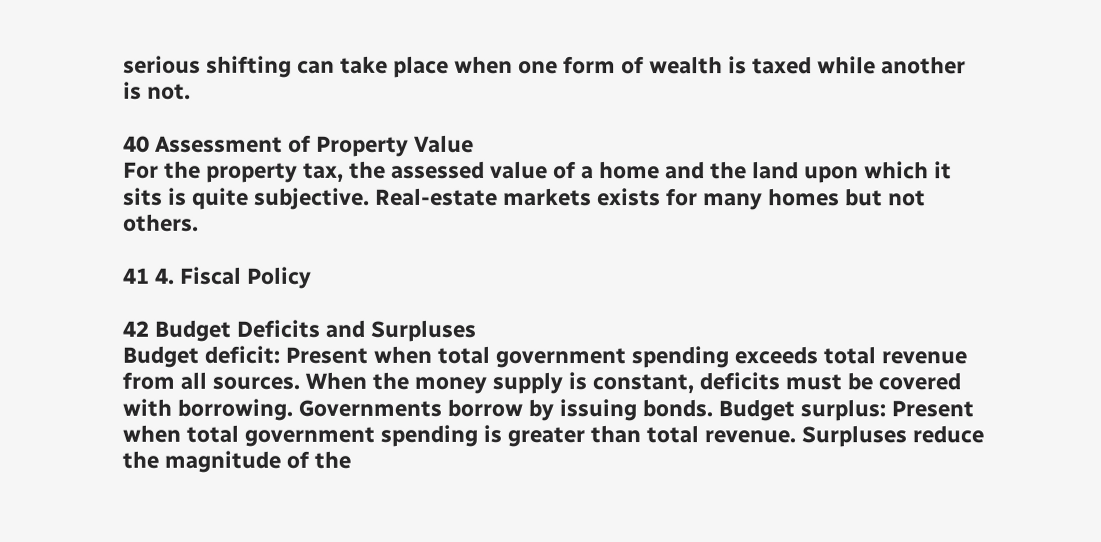serious shifting can take place when one form of wealth is taxed while another is not.

40 Assessment of Property Value
For the property tax, the assessed value of a home and the land upon which it sits is quite subjective. Real-estate markets exists for many homes but not others.

41 4. Fiscal Policy

42 Budget Deficits and Surpluses
Budget deficit: Present when total government spending exceeds total revenue from all sources. When the money supply is constant, deficits must be covered with borrowing. Governments borrow by issuing bonds. Budget surplus: Present when total government spending is greater than total revenue. Surpluses reduce the magnitude of the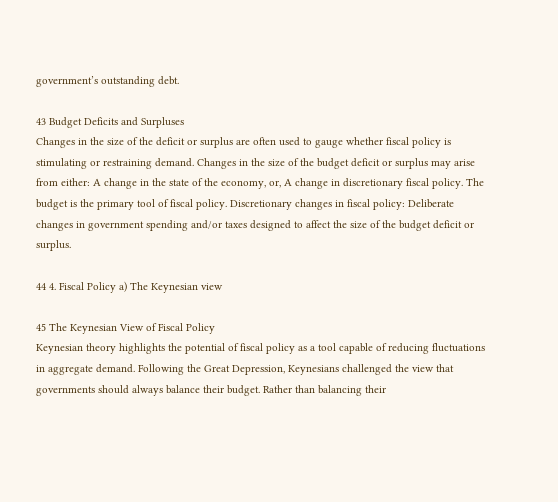government’s outstanding debt.

43 Budget Deficits and Surpluses
Changes in the size of the deficit or surplus are often used to gauge whether fiscal policy is stimulating or restraining demand. Changes in the size of the budget deficit or surplus may arise from either: A change in the state of the economy, or, A change in discretionary fiscal policy. The budget is the primary tool of fiscal policy. Discretionary changes in fiscal policy: Deliberate changes in government spending and/or taxes designed to affect the size of the budget deficit or surplus.

44 4. Fiscal Policy a) The Keynesian view

45 The Keynesian View of Fiscal Policy
Keynesian theory highlights the potential of fiscal policy as a tool capable of reducing fluctuations in aggregate demand. Following the Great Depression, Keynesians challenged the view that governments should always balance their budget. Rather than balancing their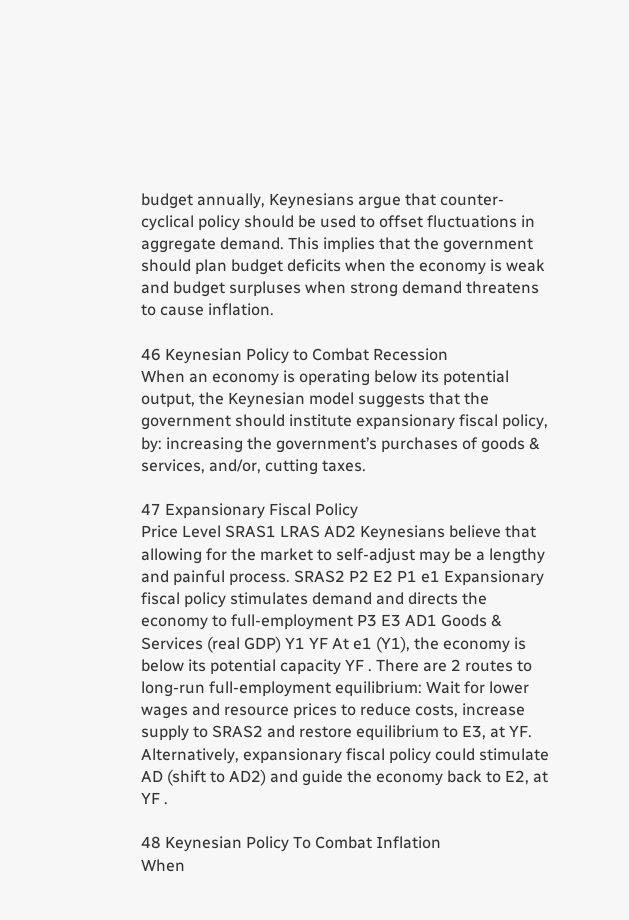budget annually, Keynesians argue that counter-cyclical policy should be used to offset fluctuations in aggregate demand. This implies that the government should plan budget deficits when the economy is weak and budget surpluses when strong demand threatens to cause inflation.

46 Keynesian Policy to Combat Recession
When an economy is operating below its potential output, the Keynesian model suggests that the government should institute expansionary fiscal policy, by: increasing the government’s purchases of goods & services, and/or, cutting taxes.

47 Expansionary Fiscal Policy
Price Level SRAS1 LRAS AD2 Keynesians believe that allowing for the market to self-adjust may be a lengthy and painful process. SRAS2 P2 E2 P1 e1 Expansionary fiscal policy stimulates demand and directs the economy to full-employment P3 E3 AD1 Goods & Services (real GDP) Y1 YF At e1 (Y1), the economy is below its potential capacity YF . There are 2 routes to long-run full-employment equilibrium: Wait for lower wages and resource prices to reduce costs, increase supply to SRAS2 and restore equilibrium to E3, at YF. Alternatively, expansionary fiscal policy could stimulate AD (shift to AD2) and guide the economy back to E2, at YF .

48 Keynesian Policy To Combat Inflation
When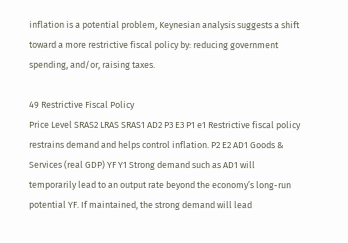inflation is a potential problem, Keynesian analysis suggests a shift toward a more restrictive fiscal policy by: reducing government spending, and/or, raising taxes.

49 Restrictive Fiscal Policy
Price Level SRAS2 LRAS SRAS1 AD2 P3 E3 P1 e1 Restrictive fiscal policy restrains demand and helps control inflation. P2 E2 AD1 Goods & Services (real GDP) YF Y1 Strong demand such as AD1 will temporarily lead to an output rate beyond the economy’s long-run potential YF. If maintained, the strong demand will lead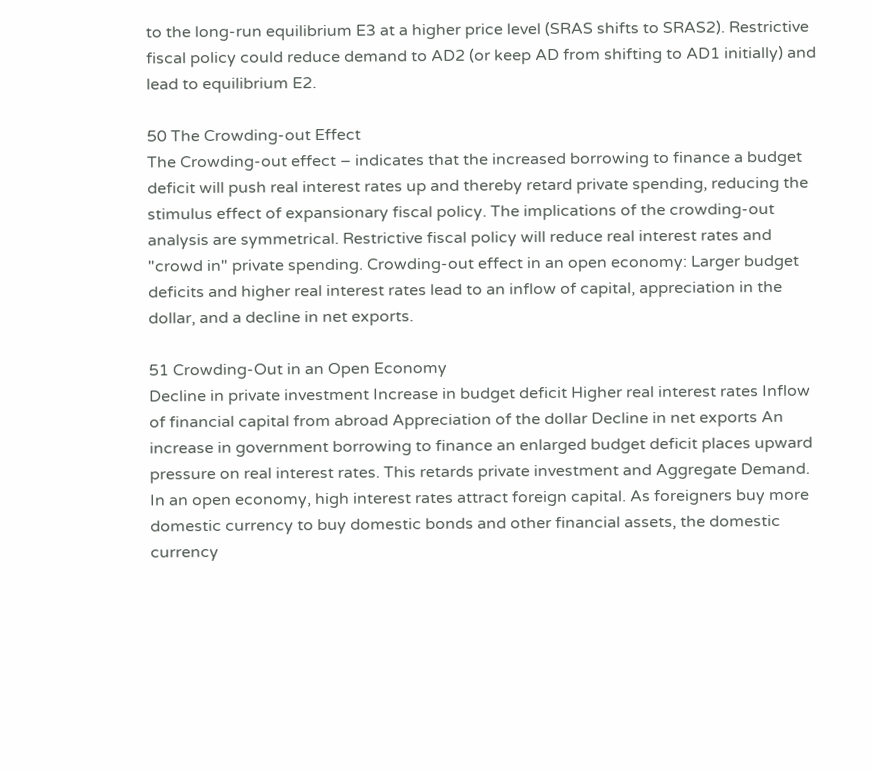to the long-run equilibrium E3 at a higher price level (SRAS shifts to SRAS2). Restrictive fiscal policy could reduce demand to AD2 (or keep AD from shifting to AD1 initially) and lead to equilibrium E2.

50 The Crowding-out Effect
The Crowding-out effect – indicates that the increased borrowing to finance a budget deficit will push real interest rates up and thereby retard private spending, reducing the stimulus effect of expansionary fiscal policy. The implications of the crowding-out analysis are symmetrical. Restrictive fiscal policy will reduce real interest rates and "crowd in" private spending. Crowding-out effect in an open economy: Larger budget deficits and higher real interest rates lead to an inflow of capital, appreciation in the dollar, and a decline in net exports.

51 Crowding-Out in an Open Economy
Decline in private investment Increase in budget deficit Higher real interest rates Inflow of financial capital from abroad Appreciation of the dollar Decline in net exports An increase in government borrowing to finance an enlarged budget deficit places upward pressure on real interest rates. This retards private investment and Aggregate Demand. In an open economy, high interest rates attract foreign capital. As foreigners buy more domestic currency to buy domestic bonds and other financial assets, the domestic currency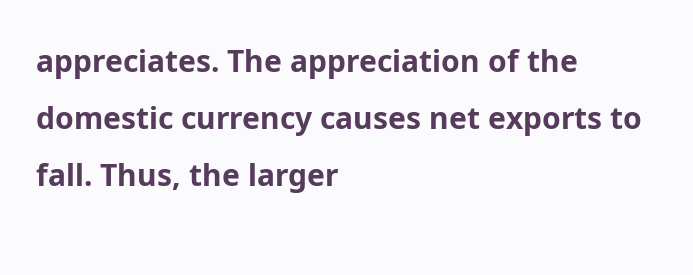appreciates. The appreciation of the domestic currency causes net exports to fall. Thus, the larger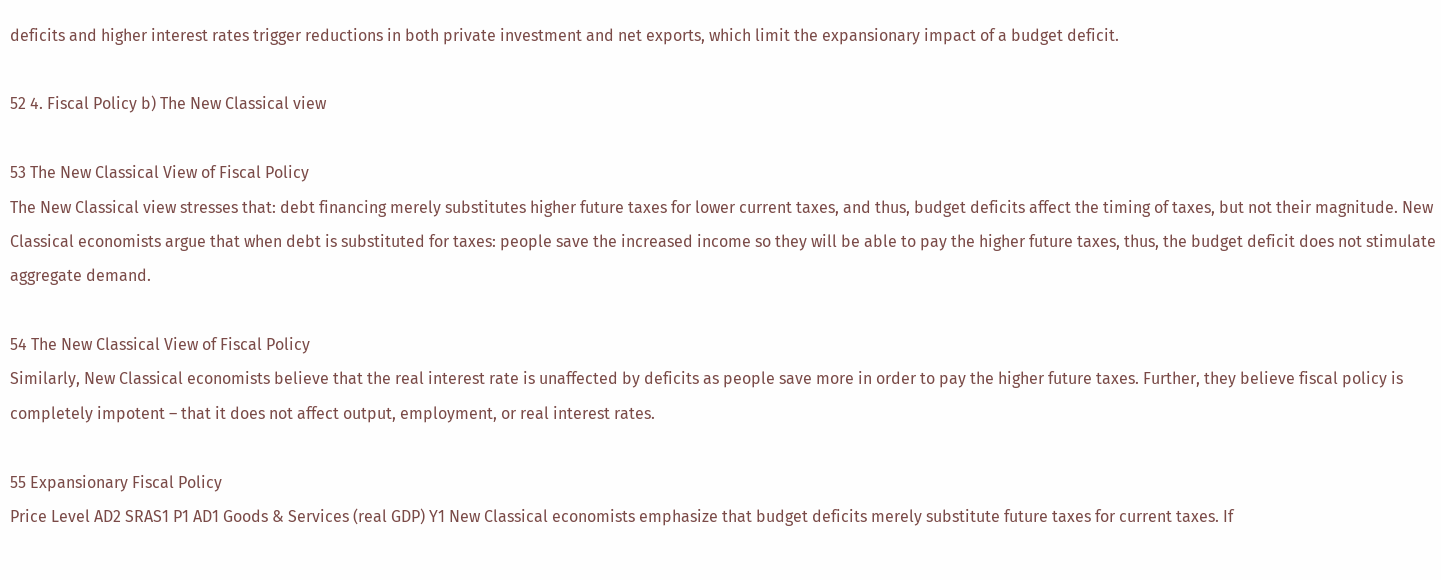deficits and higher interest rates trigger reductions in both private investment and net exports, which limit the expansionary impact of a budget deficit.

52 4. Fiscal Policy b) The New Classical view

53 The New Classical View of Fiscal Policy
The New Classical view stresses that: debt financing merely substitutes higher future taxes for lower current taxes, and thus, budget deficits affect the timing of taxes, but not their magnitude. New Classical economists argue that when debt is substituted for taxes: people save the increased income so they will be able to pay the higher future taxes, thus, the budget deficit does not stimulate aggregate demand.

54 The New Classical View of Fiscal Policy
Similarly, New Classical economists believe that the real interest rate is unaffected by deficits as people save more in order to pay the higher future taxes. Further, they believe fiscal policy is completely impotent – that it does not affect output, employment, or real interest rates.

55 Expansionary Fiscal Policy
Price Level AD2 SRAS1 P1 AD1 Goods & Services (real GDP) Y1 New Classical economists emphasize that budget deficits merely substitute future taxes for current taxes. If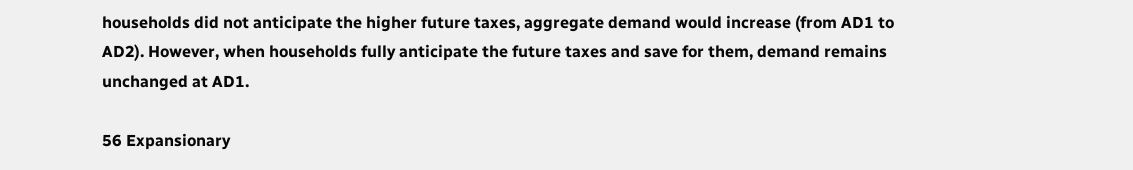households did not anticipate the higher future taxes, aggregate demand would increase (from AD1 to AD2). However, when households fully anticipate the future taxes and save for them, demand remains unchanged at AD1.

56 Expansionary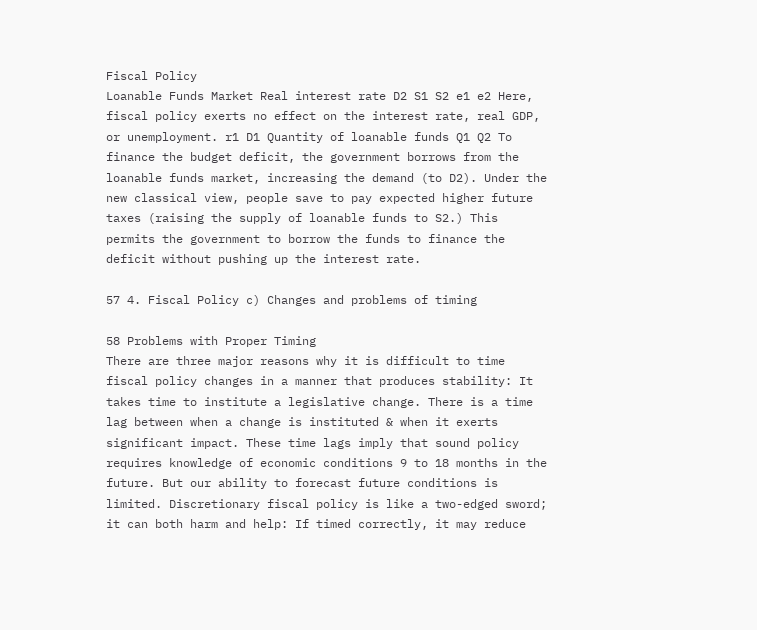Fiscal Policy
Loanable Funds Market Real interest rate D2 S1 S2 e1 e2 Here, fiscal policy exerts no effect on the interest rate, real GDP, or unemployment. r1 D1 Quantity of loanable funds Q1 Q2 To finance the budget deficit, the government borrows from the loanable funds market, increasing the demand (to D2). Under the new classical view, people save to pay expected higher future taxes (raising the supply of loanable funds to S2.) This permits the government to borrow the funds to finance the deficit without pushing up the interest rate.

57 4. Fiscal Policy c) Changes and problems of timing

58 Problems with Proper Timing
There are three major reasons why it is difficult to time fiscal policy changes in a manner that produces stability: It takes time to institute a legislative change. There is a time lag between when a change is instituted & when it exerts significant impact. These time lags imply that sound policy requires knowledge of economic conditions 9 to 18 months in the future. But our ability to forecast future conditions is limited. Discretionary fiscal policy is like a two-edged sword; it can both harm and help: If timed correctly, it may reduce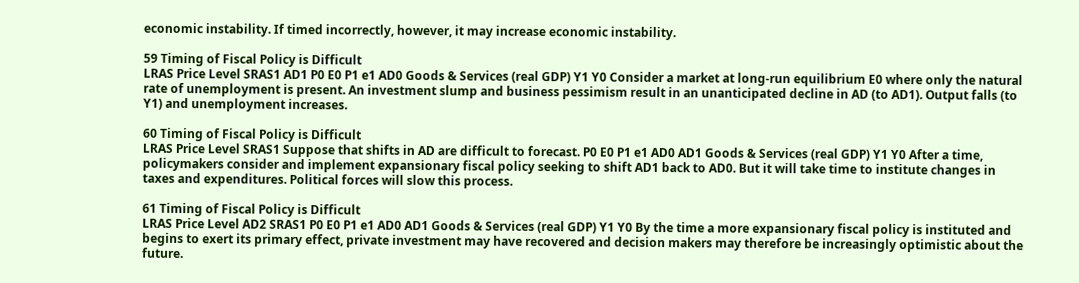economic instability. If timed incorrectly, however, it may increase economic instability.

59 Timing of Fiscal Policy is Difficult
LRAS Price Level SRAS1 AD1 P0 E0 P1 e1 AD0 Goods & Services (real GDP) Y1 Y0 Consider a market at long-run equilibrium E0 where only the natural rate of unemployment is present. An investment slump and business pessimism result in an unanticipated decline in AD (to AD1). Output falls (to Y1) and unemployment increases.

60 Timing of Fiscal Policy is Difficult
LRAS Price Level SRAS1 Suppose that shifts in AD are difficult to forecast. P0 E0 P1 e1 AD0 AD1 Goods & Services (real GDP) Y1 Y0 After a time, policymakers consider and implement expansionary fiscal policy seeking to shift AD1 back to AD0. But it will take time to institute changes in taxes and expenditures. Political forces will slow this process.

61 Timing of Fiscal Policy is Difficult
LRAS Price Level AD2 SRAS1 P0 E0 P1 e1 AD0 AD1 Goods & Services (real GDP) Y1 Y0 By the time a more expansionary fiscal policy is instituted and begins to exert its primary effect, private investment may have recovered and decision makers may therefore be increasingly optimistic about the future.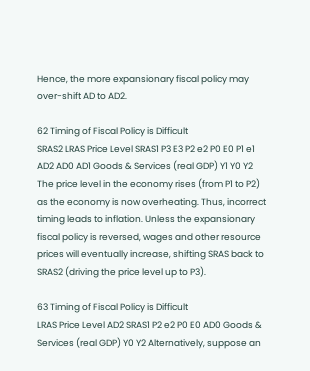Hence, the more expansionary fiscal policy may over-shift AD to AD2.

62 Timing of Fiscal Policy is Difficult
SRAS2 LRAS Price Level SRAS1 P3 E3 P2 e2 P0 E0 P1 e1 AD2 AD0 AD1 Goods & Services (real GDP) Y1 Y0 Y2 The price level in the economy rises (from P1 to P2) as the economy is now overheating. Thus, incorrect timing leads to inflation. Unless the expansionary fiscal policy is reversed, wages and other resource prices will eventually increase, shifting SRAS back to SRAS2 (driving the price level up to P3).

63 Timing of Fiscal Policy is Difficult
LRAS Price Level AD2 SRAS1 P2 e2 P0 E0 AD0 Goods & Services (real GDP) Y0 Y2 Alternatively, suppose an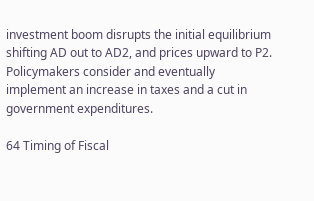investment boom disrupts the initial equilibrium shifting AD out to AD2, and prices upward to P2. Policymakers consider and eventually implement an increase in taxes and a cut in government expenditures.

64 Timing of Fiscal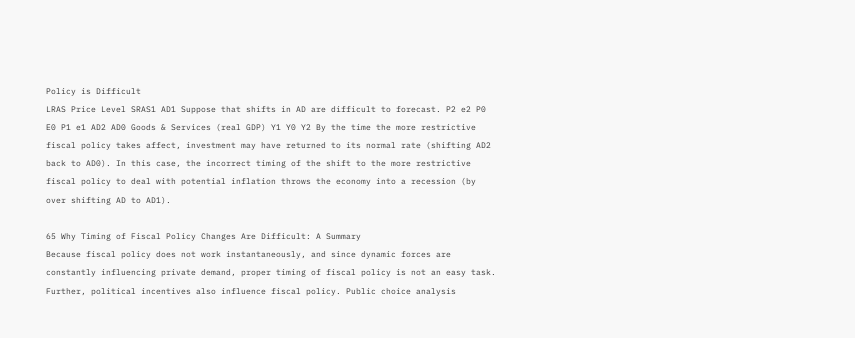Policy is Difficult
LRAS Price Level SRAS1 AD1 Suppose that shifts in AD are difficult to forecast. P2 e2 P0 E0 P1 e1 AD2 AD0 Goods & Services (real GDP) Y1 Y0 Y2 By the time the more restrictive fiscal policy takes affect, investment may have returned to its normal rate (shifting AD2 back to AD0). In this case, the incorrect timing of the shift to the more restrictive fiscal policy to deal with potential inflation throws the economy into a recession (by over shifting AD to AD1).

65 Why Timing of Fiscal Policy Changes Are Difficult: A Summary
Because fiscal policy does not work instantaneously, and since dynamic forces are constantly influencing private demand, proper timing of fiscal policy is not an easy task. Further, political incentives also influence fiscal policy. Public choice analysis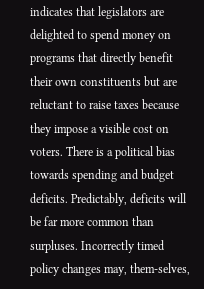indicates that legislators are delighted to spend money on programs that directly benefit their own constituents but are reluctant to raise taxes because they impose a visible cost on voters. There is a political bias towards spending and budget deficits. Predictably, deficits will be far more common than surpluses. Incorrectly timed policy changes may, them-selves,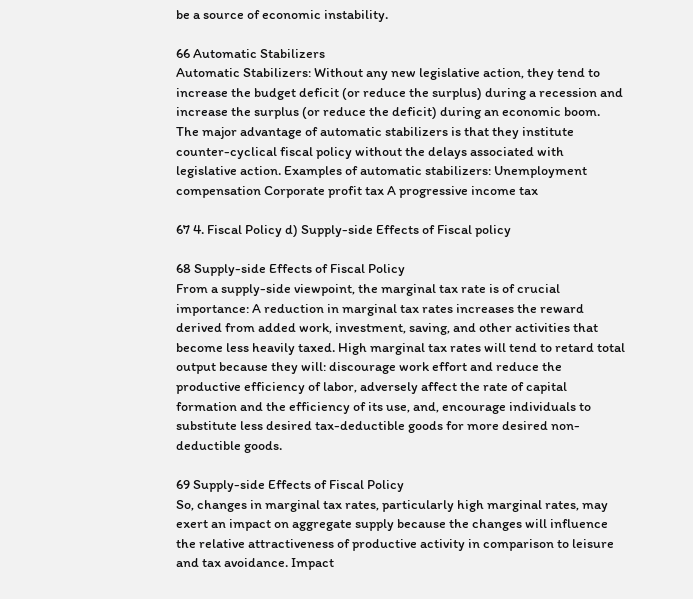be a source of economic instability.

66 Automatic Stabilizers
Automatic Stabilizers: Without any new legislative action, they tend to increase the budget deficit (or reduce the surplus) during a recession and increase the surplus (or reduce the deficit) during an economic boom. The major advantage of automatic stabilizers is that they institute counter-cyclical fiscal policy without the delays associated with legislative action. Examples of automatic stabilizers: Unemployment compensation Corporate profit tax A progressive income tax

67 4. Fiscal Policy d) Supply-side Effects of Fiscal policy

68 Supply-side Effects of Fiscal Policy
From a supply-side viewpoint, the marginal tax rate is of crucial importance: A reduction in marginal tax rates increases the reward derived from added work, investment, saving, and other activities that become less heavily taxed. High marginal tax rates will tend to retard total output because they will: discourage work effort and reduce the productive efficiency of labor, adversely affect the rate of capital formation and the efficiency of its use, and, encourage individuals to substitute less desired tax-deductible goods for more desired non-deductible goods.

69 Supply-side Effects of Fiscal Policy
So, changes in marginal tax rates, particularly high marginal rates, may exert an impact on aggregate supply because the changes will influence the relative attractiveness of productive activity in comparison to leisure and tax avoidance. Impact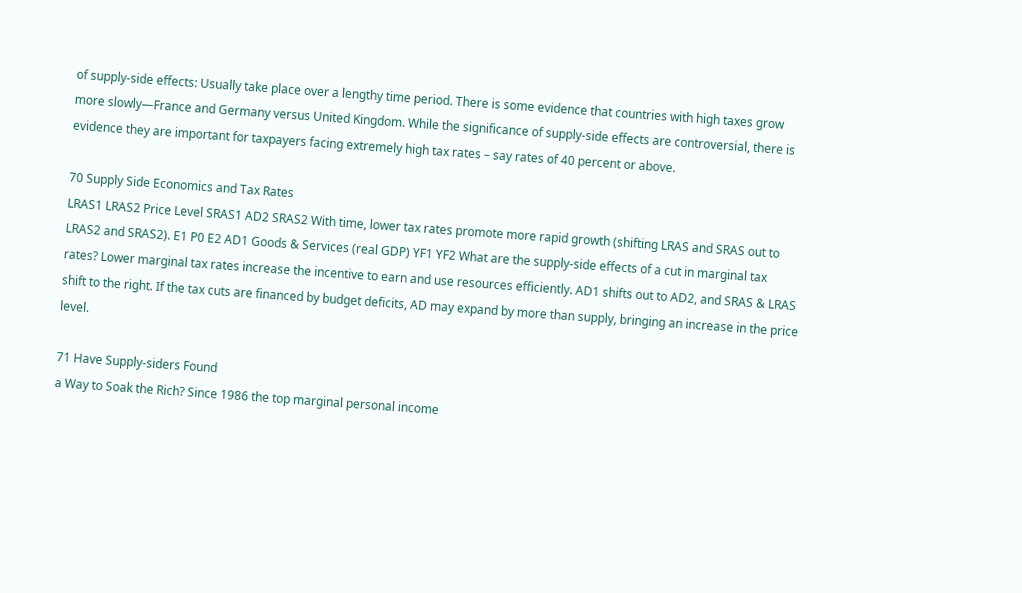of supply-side effects: Usually take place over a lengthy time period. There is some evidence that countries with high taxes grow more slowly—France and Germany versus United Kingdom. While the significance of supply-side effects are controversial, there is evidence they are important for taxpayers facing extremely high tax rates – say rates of 40 percent or above.

70 Supply Side Economics and Tax Rates
LRAS1 LRAS2 Price Level SRAS1 AD2 SRAS2 With time, lower tax rates promote more rapid growth (shifting LRAS and SRAS out to LRAS2 and SRAS2). E1 P0 E2 AD1 Goods & Services (real GDP) YF1 YF2 What are the supply-side effects of a cut in marginal tax rates? Lower marginal tax rates increase the incentive to earn and use resources efficiently. AD1 shifts out to AD2, and SRAS & LRAS shift to the right. If the tax cuts are financed by budget deficits, AD may expand by more than supply, bringing an increase in the price level.

71 Have Supply-siders Found
a Way to Soak the Rich? Since 1986 the top marginal personal income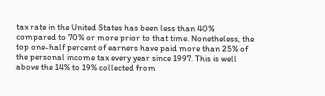tax rate in the United States has been less than 40% compared to 70% or more prior to that time. Nonetheless, the top one-half percent of earners have paid more than 25% of the personal income tax every year since 1997. This is well above the 14% to 19% collected from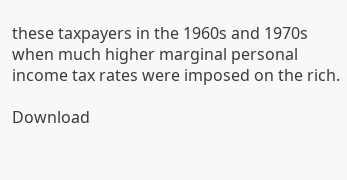these taxpayers in the 1960s and 1970s when much higher marginal personal income tax rates were imposed on the rich.

Download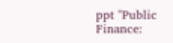ppt "Public Finance: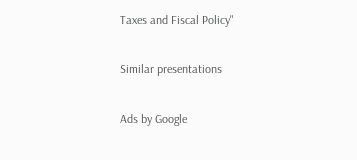Taxes and Fiscal Policy"

Similar presentations

Ads by Google